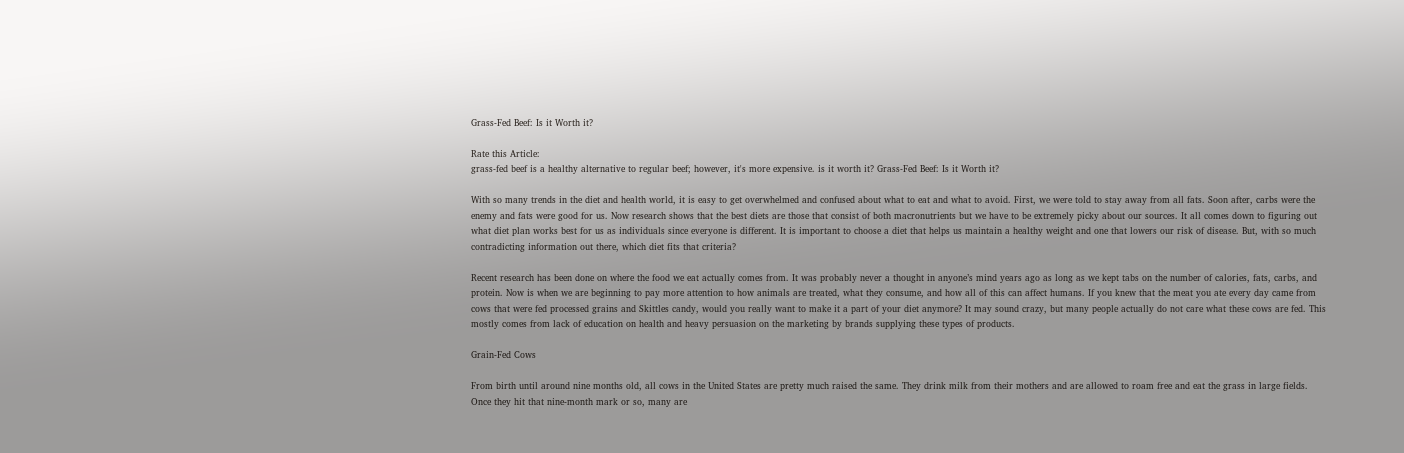Grass-Fed Beef: Is it Worth it?

Rate this Article:
grass-fed beef is a healthy alternative to regular beef; however, it's more expensive. is it worth it? Grass-Fed Beef: Is it Worth it?

With so many trends in the diet and health world, it is easy to get overwhelmed and confused about what to eat and what to avoid. First, we were told to stay away from all fats. Soon after, carbs were the enemy and fats were good for us. Now research shows that the best diets are those that consist of both macronutrients but we have to be extremely picky about our sources. It all comes down to figuring out what diet plan works best for us as individuals since everyone is different. It is important to choose a diet that helps us maintain a healthy weight and one that lowers our risk of disease. But, with so much contradicting information out there, which diet fits that criteria?

Recent research has been done on where the food we eat actually comes from. It was probably never a thought in anyone’s mind years ago as long as we kept tabs on the number of calories, fats, carbs, and protein. Now is when we are beginning to pay more attention to how animals are treated, what they consume, and how all of this can affect humans. If you knew that the meat you ate every day came from cows that were fed processed grains and Skittles candy, would you really want to make it a part of your diet anymore? It may sound crazy, but many people actually do not care what these cows are fed. This mostly comes from lack of education on health and heavy persuasion on the marketing by brands supplying these types of products.

Grain-Fed Cows

From birth until around nine months old, all cows in the United States are pretty much raised the same. They drink milk from their mothers and are allowed to roam free and eat the grass in large fields. Once they hit that nine-month mark or so, many are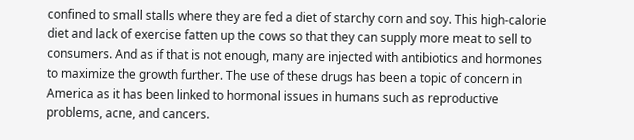confined to small stalls where they are fed a diet of starchy corn and soy. This high-calorie diet and lack of exercise fatten up the cows so that they can supply more meat to sell to consumers. And as if that is not enough, many are injected with antibiotics and hormones to maximize the growth further. The use of these drugs has been a topic of concern in America as it has been linked to hormonal issues in humans such as reproductive problems, acne, and cancers.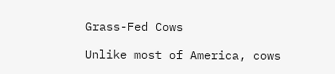Grass-Fed Cows

Unlike most of America, cows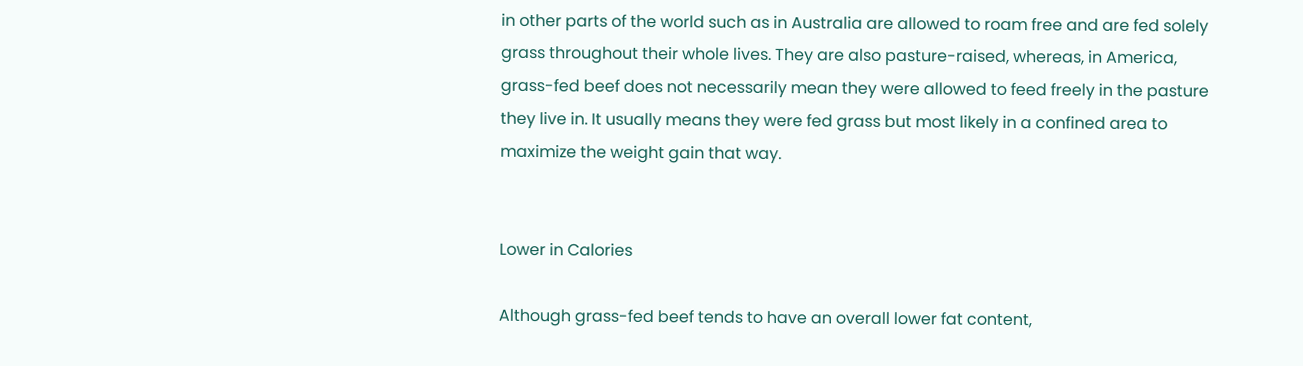in other parts of the world such as in Australia are allowed to roam free and are fed solely grass throughout their whole lives. They are also pasture-raised, whereas, in America, grass-fed beef does not necessarily mean they were allowed to feed freely in the pasture they live in. It usually means they were fed grass but most likely in a confined area to maximize the weight gain that way.


Lower in Calories

Although grass-fed beef tends to have an overall lower fat content,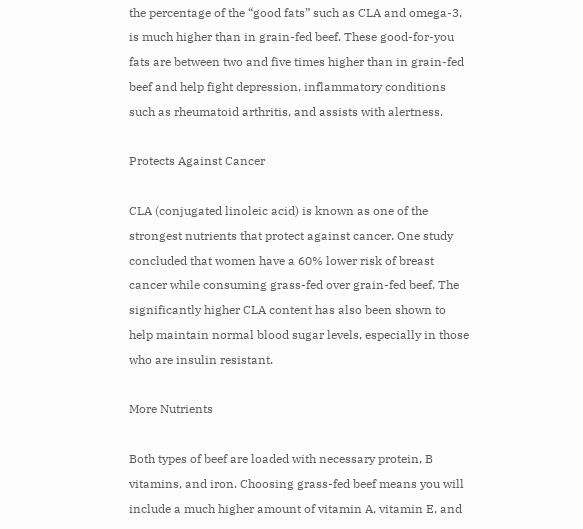the percentage of the “good fats” such as CLA and omega-3, is much higher than in grain-fed beef. These good-for-you fats are between two and five times higher than in grain-fed beef and help fight depression, inflammatory conditions such as rheumatoid arthritis, and assists with alertness.

Protects Against Cancer

CLA (conjugated linoleic acid) is known as one of the strongest nutrients that protect against cancer. One study concluded that women have a 60% lower risk of breast cancer while consuming grass-fed over grain-fed beef. The significantly higher CLA content has also been shown to help maintain normal blood sugar levels, especially in those who are insulin resistant.

More Nutrients

Both types of beef are loaded with necessary protein, B vitamins, and iron. Choosing grass-fed beef means you will include a much higher amount of vitamin A, vitamin E, and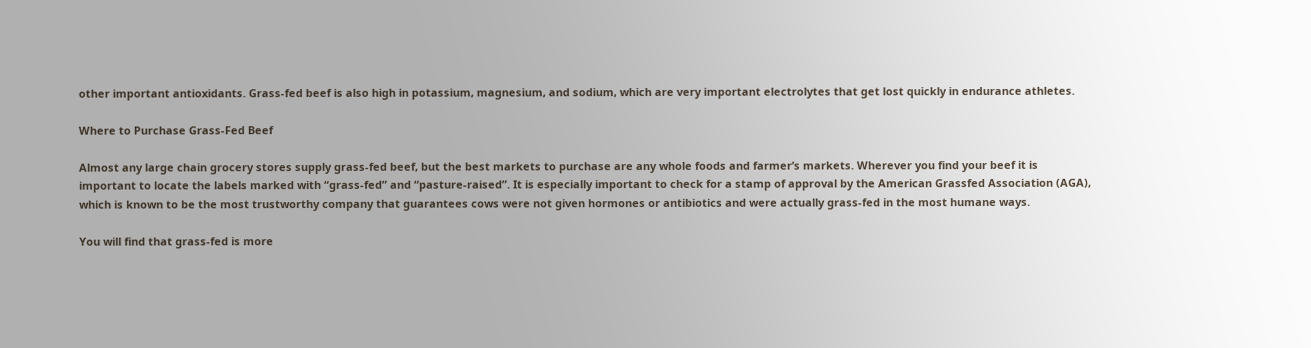other important antioxidants. Grass-fed beef is also high in potassium, magnesium, and sodium, which are very important electrolytes that get lost quickly in endurance athletes.

Where to Purchase Grass-Fed Beef

Almost any large chain grocery stores supply grass-fed beef, but the best markets to purchase are any whole foods and farmer’s markets. Wherever you find your beef it is important to locate the labels marked with “grass-fed” and “pasture-raised”. It is especially important to check for a stamp of approval by the American Grassfed Association (AGA), which is known to be the most trustworthy company that guarantees cows were not given hormones or antibiotics and were actually grass-fed in the most humane ways.

You will find that grass-fed is more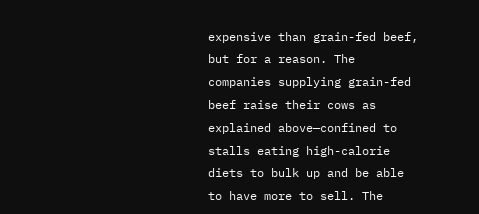expensive than grain-fed beef, but for a reason. The companies supplying grain-fed beef raise their cows as explained above—confined to stalls eating high-calorie diets to bulk up and be able to have more to sell. The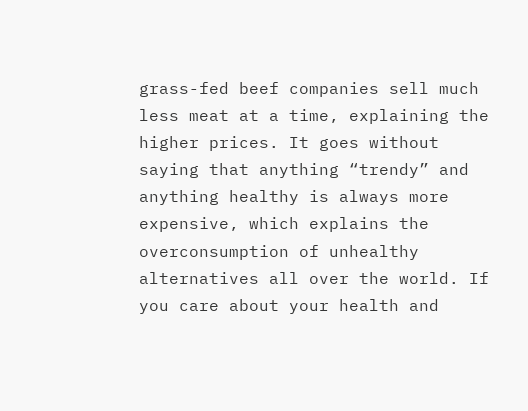grass-fed beef companies sell much less meat at a time, explaining the higher prices. It goes without saying that anything “trendy” and anything healthy is always more expensive, which explains the overconsumption of unhealthy alternatives all over the world. If you care about your health and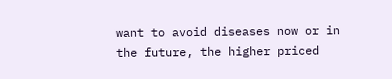want to avoid diseases now or in the future, the higher priced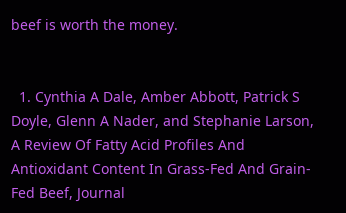beef is worth the money.


  1. Cynthia A Dale, Amber Abbott, Patrick S Doyle, Glenn A Nader, and Stephanie Larson, A Review Of Fatty Acid Profiles And Antioxidant Content In Grass-Fed And Grain-Fed Beef, Journal